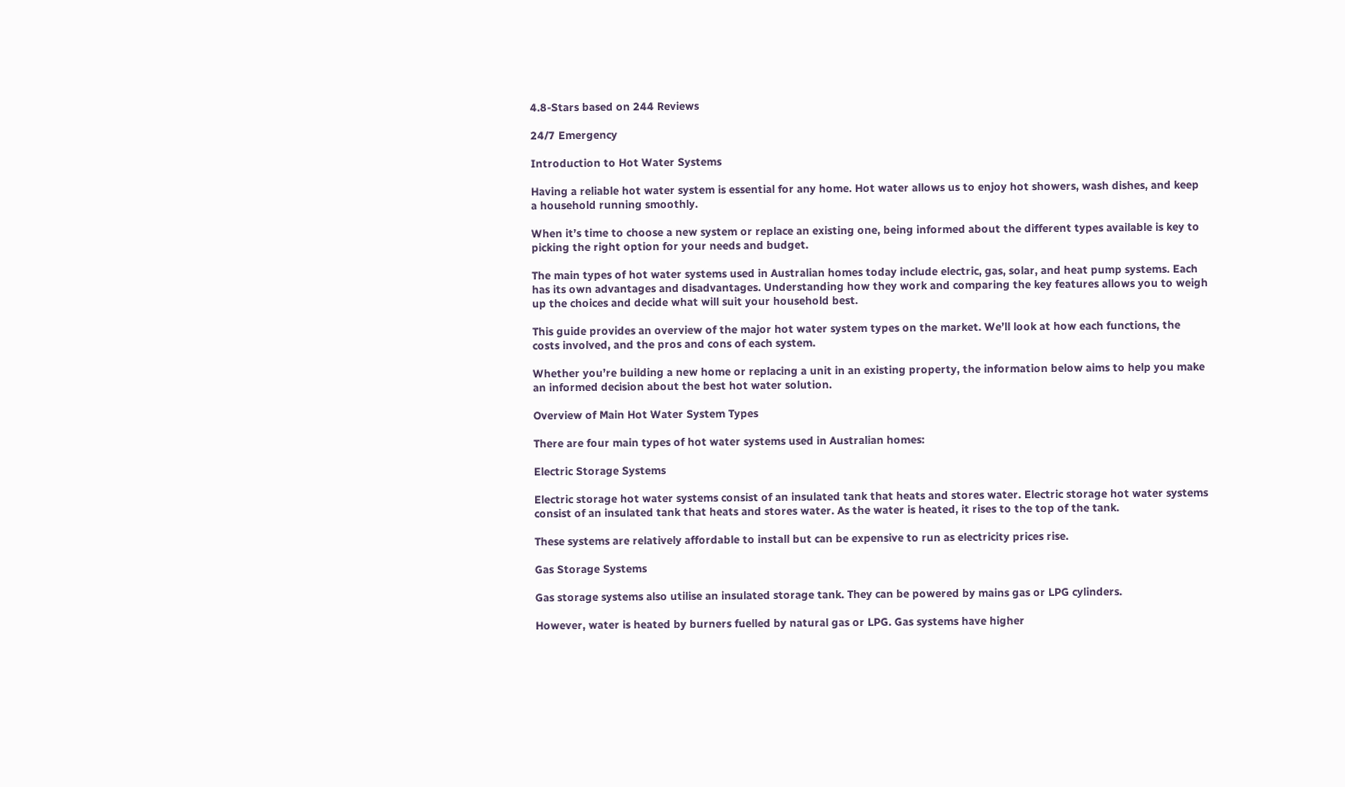4.8-Stars based on 244 Reviews

24/7 Emergency

Introduction to Hot Water Systems

Having a reliable hot water system is essential for any home. Hot water allows us to enjoy hot showers, wash dishes, and keep a household running smoothly.

When it’s time to choose a new system or replace an existing one, being informed about the different types available is key to picking the right option for your needs and budget.

The main types of hot water systems used in Australian homes today include electric, gas, solar, and heat pump systems. Each has its own advantages and disadvantages. Understanding how they work and comparing the key features allows you to weigh up the choices and decide what will suit your household best.

This guide provides an overview of the major hot water system types on the market. We’ll look at how each functions, the costs involved, and the pros and cons of each system.

Whether you’re building a new home or replacing a unit in an existing property, the information below aims to help you make an informed decision about the best hot water solution.

Overview of Main Hot Water System Types

There are four main types of hot water systems used in Australian homes:

Electric Storage Systems

Electric storage hot water systems consist of an insulated tank that heats and stores water. Electric storage hot water systems consist of an insulated tank that heats and stores water. As the water is heated, it rises to the top of the tank.

These systems are relatively affordable to install but can be expensive to run as electricity prices rise.

Gas Storage Systems

Gas storage systems also utilise an insulated storage tank. They can be powered by mains gas or LPG cylinders.

However, water is heated by burners fuelled by natural gas or LPG. Gas systems have higher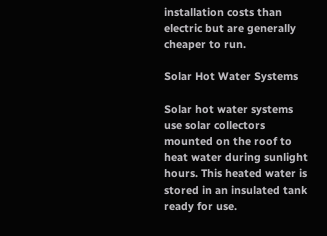installation costs than electric but are generally cheaper to run.

Solar Hot Water Systems

Solar hot water systems use solar collectors mounted on the roof to heat water during sunlight hours. This heated water is stored in an insulated tank ready for use.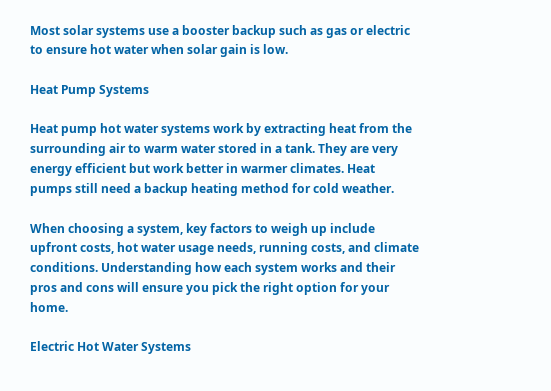Most solar systems use a booster backup such as gas or electric to ensure hot water when solar gain is low.

Heat Pump Systems

Heat pump hot water systems work by extracting heat from the surrounding air to warm water stored in a tank. They are very energy efficient but work better in warmer climates. Heat pumps still need a backup heating method for cold weather.

When choosing a system, key factors to weigh up include upfront costs, hot water usage needs, running costs, and climate conditions. Understanding how each system works and their pros and cons will ensure you pick the right option for your home.

Electric Hot Water Systems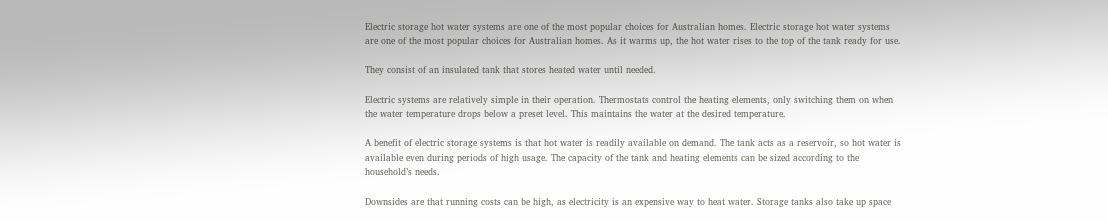Electric storage hot water systems are one of the most popular choices for Australian homes. Electric storage hot water systems are one of the most popular choices for Australian homes. As it warms up, the hot water rises to the top of the tank ready for use.

They consist of an insulated tank that stores heated water until needed.

Electric systems are relatively simple in their operation. Thermostats control the heating elements, only switching them on when the water temperature drops below a preset level. This maintains the water at the desired temperature.

A benefit of electric storage systems is that hot water is readily available on demand. The tank acts as a reservoir, so hot water is available even during periods of high usage. The capacity of the tank and heating elements can be sized according to the household’s needs.

Downsides are that running costs can be high, as electricity is an expensive way to heat water. Storage tanks also take up space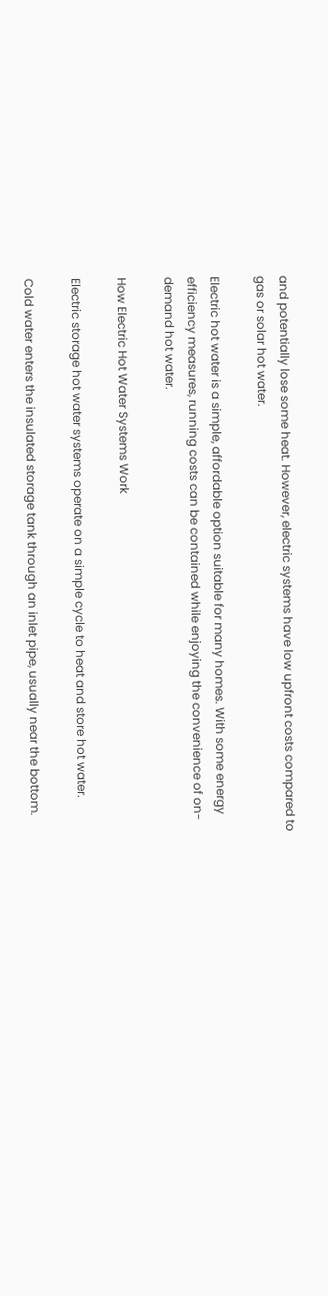and potentially lose some heat. However, electric systems have low upfront costs compared to gas or solar hot water.

Electric hot water is a simple, affordable option suitable for many homes. With some energy efficiency measures, running costs can be contained while enjoying the convenience of on-demand hot water.

How Electric Hot Water Systems Work

Electric storage hot water systems operate on a simple cycle to heat and store hot water.

Cold water enters the insulated storage tank through an inlet pipe, usually near the bottom.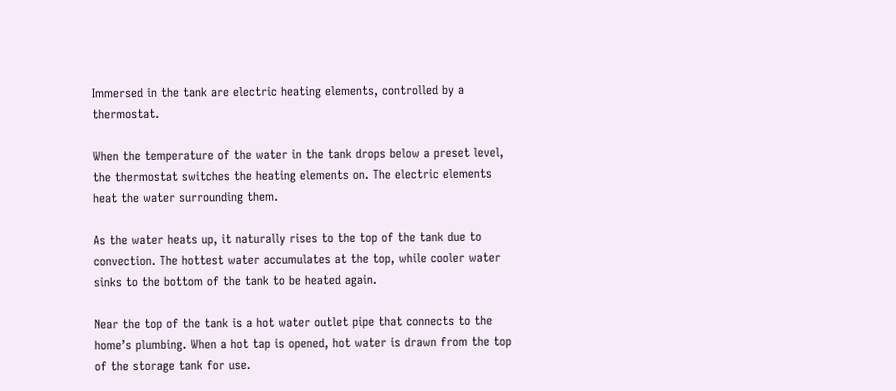Immersed in the tank are electric heating elements, controlled by a thermostat.

When the temperature of the water in the tank drops below a preset level, the thermostat switches the heating elements on. The electric elements heat the water surrounding them.

As the water heats up, it naturally rises to the top of the tank due to convection. The hottest water accumulates at the top, while cooler water sinks to the bottom of the tank to be heated again.

Near the top of the tank is a hot water outlet pipe that connects to the home’s plumbing. When a hot tap is opened, hot water is drawn from the top of the storage tank for use.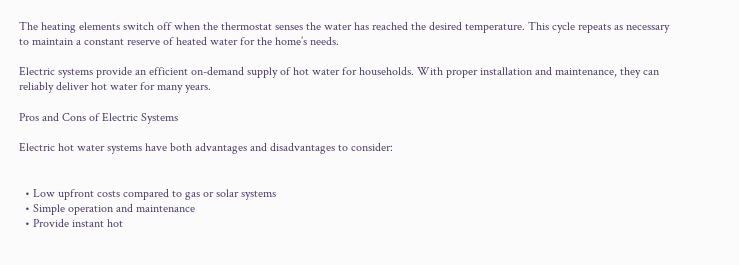The heating elements switch off when the thermostat senses the water has reached the desired temperature. This cycle repeats as necessary to maintain a constant reserve of heated water for the home’s needs.

Electric systems provide an efficient on-demand supply of hot water for households. With proper installation and maintenance, they can reliably deliver hot water for many years.

Pros and Cons of Electric Systems

Electric hot water systems have both advantages and disadvantages to consider:


  • Low upfront costs compared to gas or solar systems
  • Simple operation and maintenance
  • Provide instant hot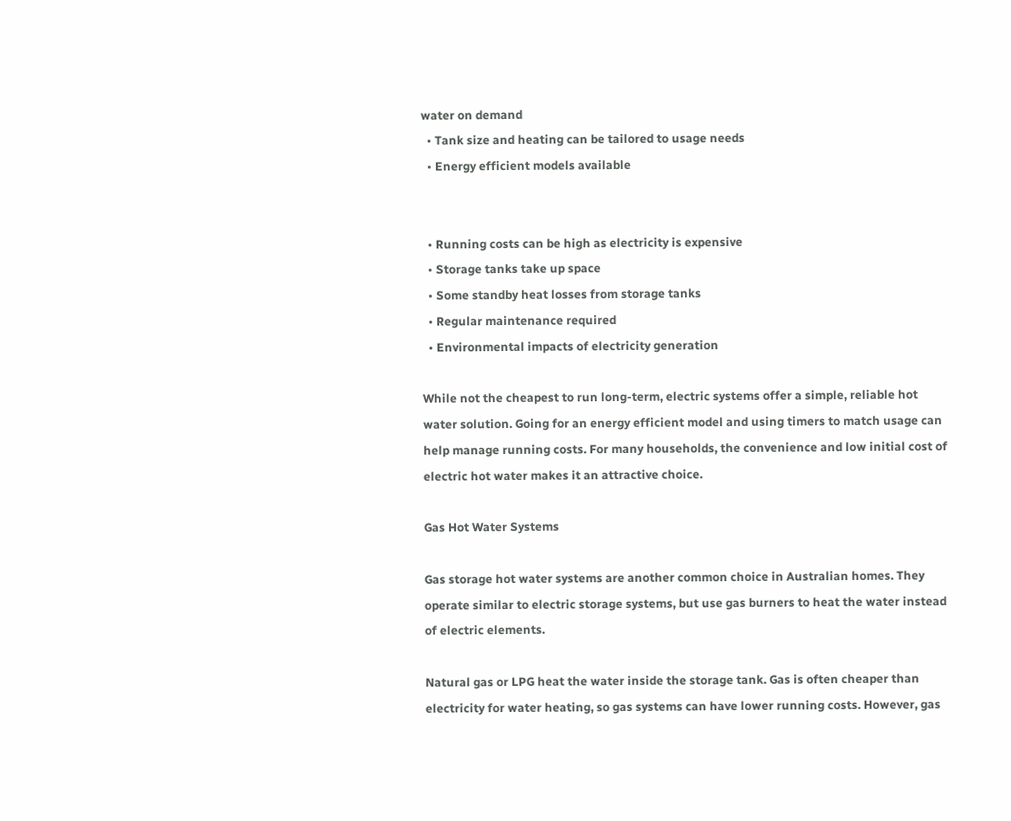water on demand
  • Tank size and heating can be tailored to usage needs
  • Energy efficient models available


  • Running costs can be high as electricity is expensive
  • Storage tanks take up space
  • Some standby heat losses from storage tanks
  • Regular maintenance required
  • Environmental impacts of electricity generation

While not the cheapest to run long-term, electric systems offer a simple, reliable hot water solution. Going for an energy efficient model and using timers to match usage can help manage running costs. For many households, the convenience and low initial cost of electric hot water makes it an attractive choice.

Gas Hot Water Systems

Gas storage hot water systems are another common choice in Australian homes. They operate similar to electric storage systems, but use gas burners to heat the water instead of electric elements.

Natural gas or LPG heat the water inside the storage tank. Gas is often cheaper than electricity for water heating, so gas systems can have lower running costs. However, gas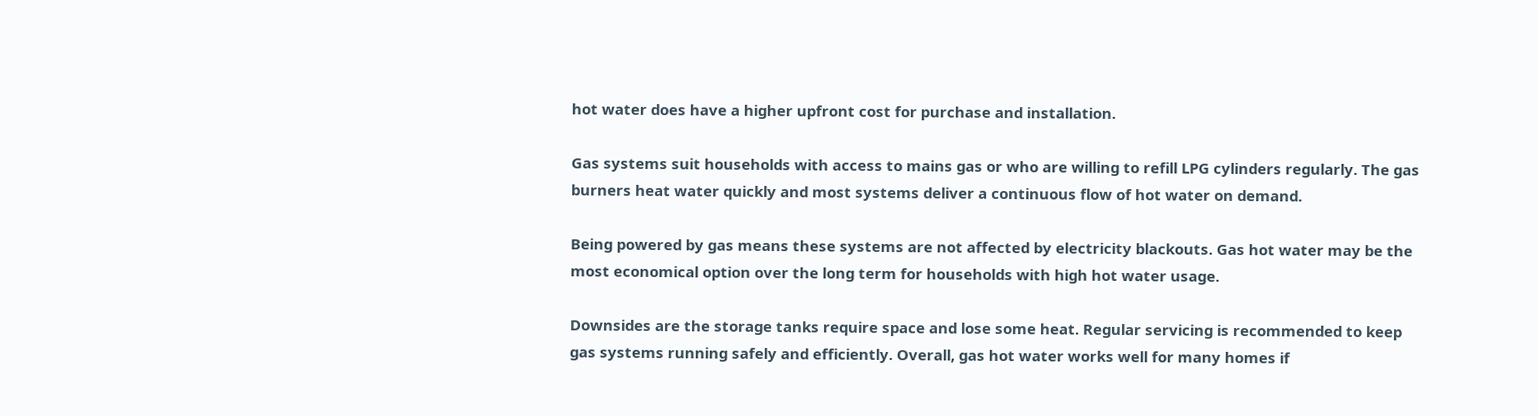hot water does have a higher upfront cost for purchase and installation.

Gas systems suit households with access to mains gas or who are willing to refill LPG cylinders regularly. The gas burners heat water quickly and most systems deliver a continuous flow of hot water on demand.

Being powered by gas means these systems are not affected by electricity blackouts. Gas hot water may be the most economical option over the long term for households with high hot water usage.

Downsides are the storage tanks require space and lose some heat. Regular servicing is recommended to keep gas systems running safely and efficiently. Overall, gas hot water works well for many homes if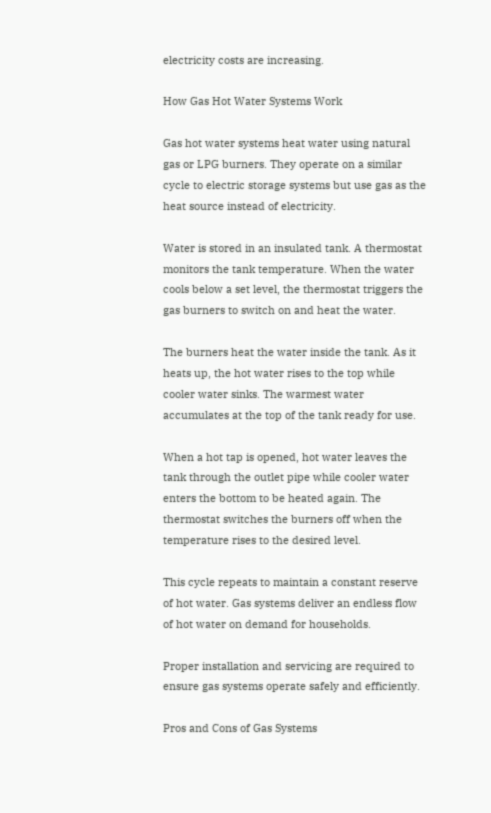electricity costs are increasing.

How Gas Hot Water Systems Work

Gas hot water systems heat water using natural gas or LPG burners. They operate on a similar cycle to electric storage systems but use gas as the heat source instead of electricity.

Water is stored in an insulated tank. A thermostat monitors the tank temperature. When the water cools below a set level, the thermostat triggers the gas burners to switch on and heat the water.

The burners heat the water inside the tank. As it heats up, the hot water rises to the top while cooler water sinks. The warmest water accumulates at the top of the tank ready for use.

When a hot tap is opened, hot water leaves the tank through the outlet pipe while cooler water enters the bottom to be heated again. The thermostat switches the burners off when the temperature rises to the desired level.

This cycle repeats to maintain a constant reserve of hot water. Gas systems deliver an endless flow of hot water on demand for households.

Proper installation and servicing are required to ensure gas systems operate safely and efficiently.

Pros and Cons of Gas Systems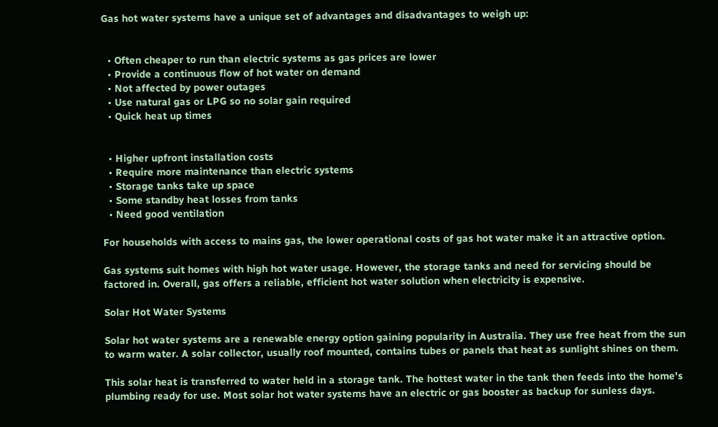Gas hot water systems have a unique set of advantages and disadvantages to weigh up:


  • Often cheaper to run than electric systems as gas prices are lower
  • Provide a continuous flow of hot water on demand
  • Not affected by power outages
  • Use natural gas or LPG so no solar gain required
  • Quick heat up times


  • Higher upfront installation costs
  • Require more maintenance than electric systems
  • Storage tanks take up space
  • Some standby heat losses from tanks
  • Need good ventilation

For households with access to mains gas, the lower operational costs of gas hot water make it an attractive option.

Gas systems suit homes with high hot water usage. However, the storage tanks and need for servicing should be factored in. Overall, gas offers a reliable, efficient hot water solution when electricity is expensive.

Solar Hot Water Systems

Solar hot water systems are a renewable energy option gaining popularity in Australia. They use free heat from the sun to warm water. A solar collector, usually roof mounted, contains tubes or panels that heat as sunlight shines on them.

This solar heat is transferred to water held in a storage tank. The hottest water in the tank then feeds into the home’s plumbing ready for use. Most solar hot water systems have an electric or gas booster as backup for sunless days.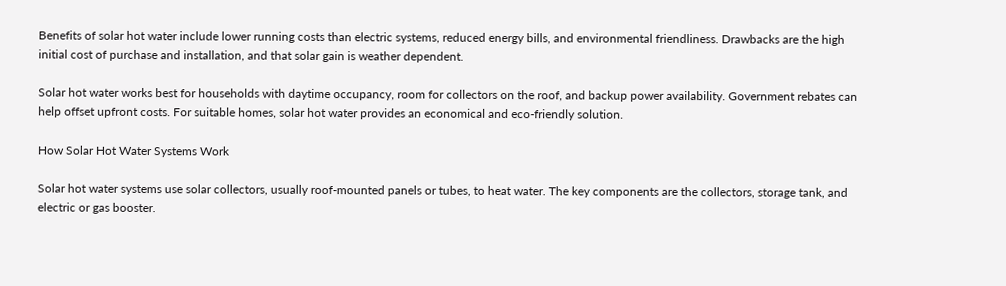Benefits of solar hot water include lower running costs than electric systems, reduced energy bills, and environmental friendliness. Drawbacks are the high initial cost of purchase and installation, and that solar gain is weather dependent.

Solar hot water works best for households with daytime occupancy, room for collectors on the roof, and backup power availability. Government rebates can help offset upfront costs. For suitable homes, solar hot water provides an economical and eco-friendly solution.

How Solar Hot Water Systems Work

Solar hot water systems use solar collectors, usually roof-mounted panels or tubes, to heat water. The key components are the collectors, storage tank, and electric or gas booster.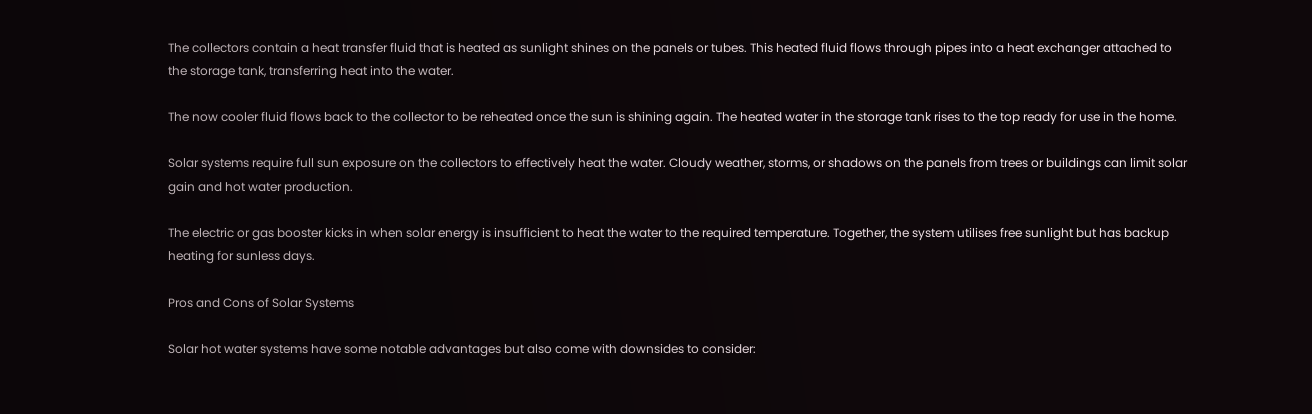The collectors contain a heat transfer fluid that is heated as sunlight shines on the panels or tubes. This heated fluid flows through pipes into a heat exchanger attached to the storage tank, transferring heat into the water.

The now cooler fluid flows back to the collector to be reheated once the sun is shining again. The heated water in the storage tank rises to the top ready for use in the home.

Solar systems require full sun exposure on the collectors to effectively heat the water. Cloudy weather, storms, or shadows on the panels from trees or buildings can limit solar gain and hot water production.

The electric or gas booster kicks in when solar energy is insufficient to heat the water to the required temperature. Together, the system utilises free sunlight but has backup heating for sunless days.

Pros and Cons of Solar Systems

Solar hot water systems have some notable advantages but also come with downsides to consider: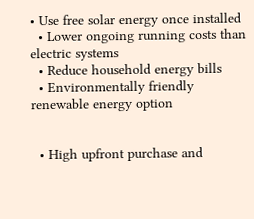• Use free solar energy once installed
  • Lower ongoing running costs than electric systems
  • Reduce household energy bills
  • Environmentally friendly renewable energy option


  • High upfront purchase and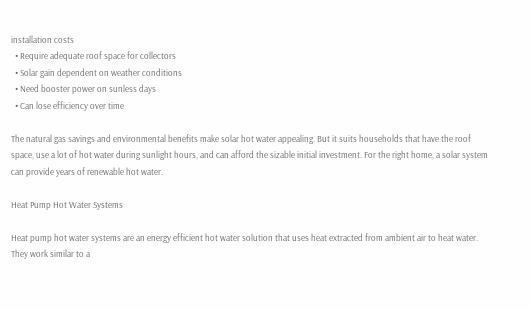installation costs
  • Require adequate roof space for collectors
  • Solar gain dependent on weather conditions
  • Need booster power on sunless days
  • Can lose efficiency over time

The natural gas savings and environmental benefits make solar hot water appealing. But it suits households that have the roof space, use a lot of hot water during sunlight hours, and can afford the sizable initial investment. For the right home, a solar system can provide years of renewable hot water.

Heat Pump Hot Water Systems

Heat pump hot water systems are an energy efficient hot water solution that uses heat extracted from ambient air to heat water. They work similar to a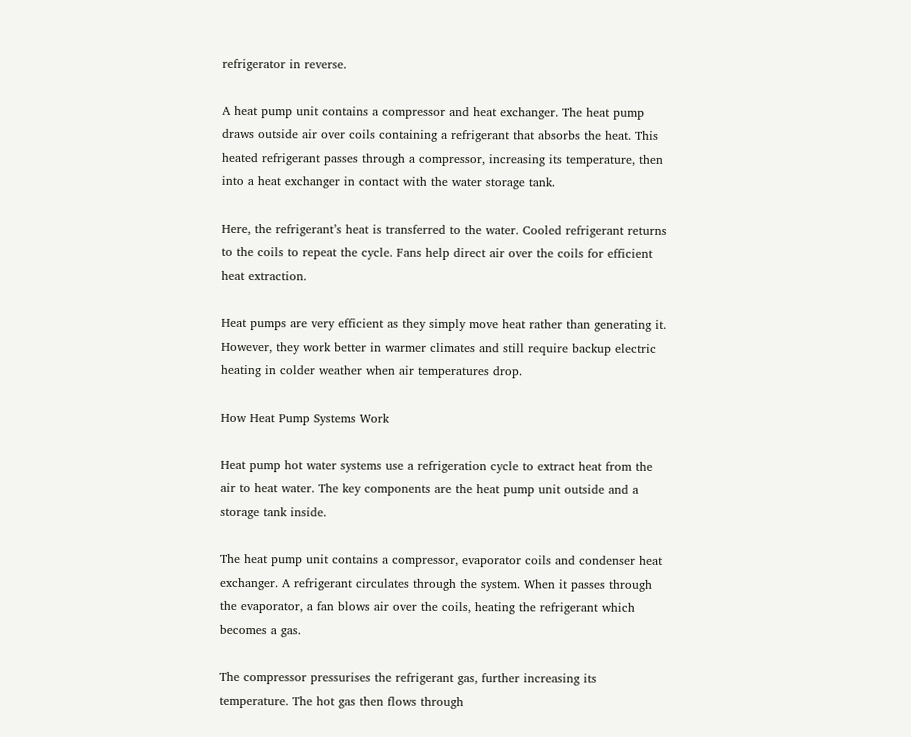refrigerator in reverse.

A heat pump unit contains a compressor and heat exchanger. The heat pump draws outside air over coils containing a refrigerant that absorbs the heat. This heated refrigerant passes through a compressor, increasing its temperature, then into a heat exchanger in contact with the water storage tank.

Here, the refrigerant’s heat is transferred to the water. Cooled refrigerant returns to the coils to repeat the cycle. Fans help direct air over the coils for efficient heat extraction.

Heat pumps are very efficient as they simply move heat rather than generating it. However, they work better in warmer climates and still require backup electric heating in colder weather when air temperatures drop.

How Heat Pump Systems Work

Heat pump hot water systems use a refrigeration cycle to extract heat from the air to heat water. The key components are the heat pump unit outside and a storage tank inside.

The heat pump unit contains a compressor, evaporator coils and condenser heat exchanger. A refrigerant circulates through the system. When it passes through the evaporator, a fan blows air over the coils, heating the refrigerant which becomes a gas.

The compressor pressurises the refrigerant gas, further increasing its temperature. The hot gas then flows through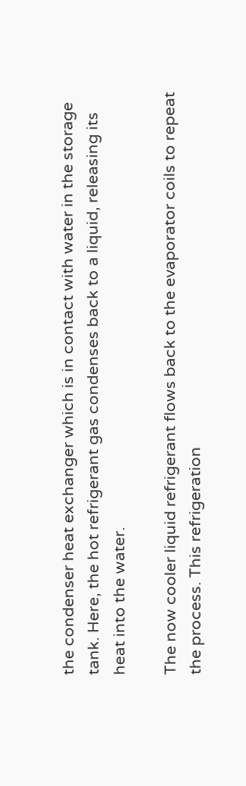the condenser heat exchanger which is in contact with water in the storage tank. Here, the hot refrigerant gas condenses back to a liquid, releasing its heat into the water.

The now cooler liquid refrigerant flows back to the evaporator coils to repeat the process. This refrigeration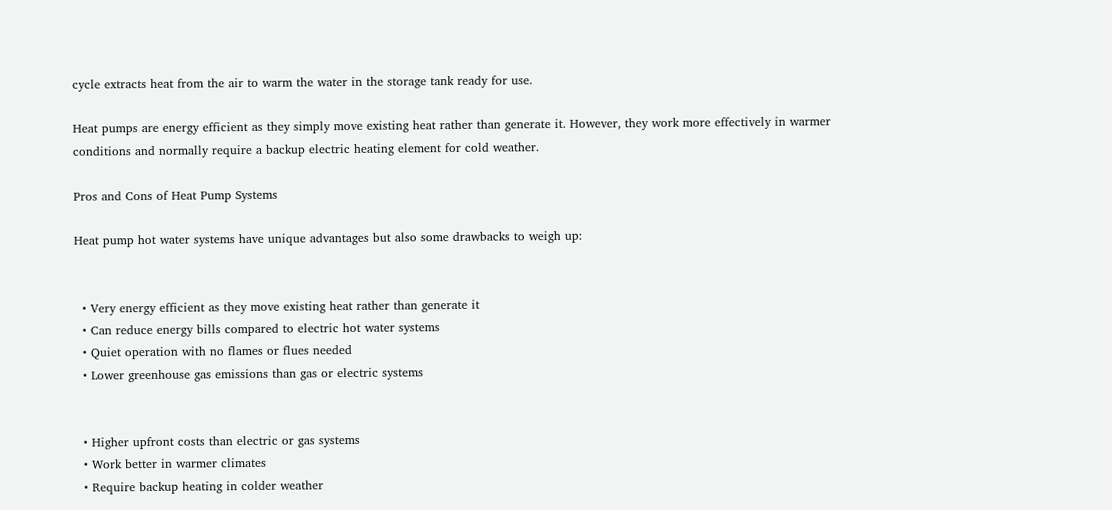cycle extracts heat from the air to warm the water in the storage tank ready for use.

Heat pumps are energy efficient as they simply move existing heat rather than generate it. However, they work more effectively in warmer conditions and normally require a backup electric heating element for cold weather.

Pros and Cons of Heat Pump Systems

Heat pump hot water systems have unique advantages but also some drawbacks to weigh up:


  • Very energy efficient as they move existing heat rather than generate it
  • Can reduce energy bills compared to electric hot water systems
  • Quiet operation with no flames or flues needed
  • Lower greenhouse gas emissions than gas or electric systems


  • Higher upfront costs than electric or gas systems
  • Work better in warmer climates
  • Require backup heating in colder weather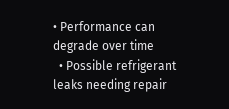• Performance can degrade over time
  • Possible refrigerant leaks needing repair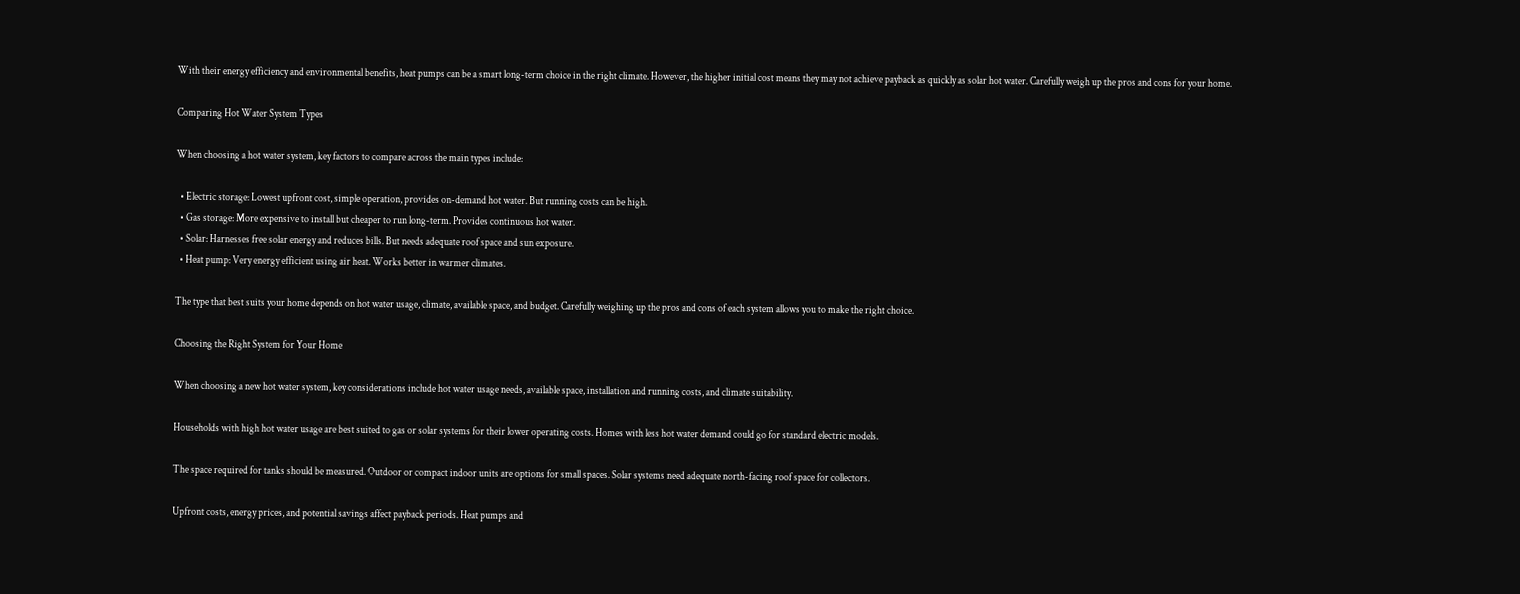With their energy efficiency and environmental benefits, heat pumps can be a smart long-term choice in the right climate. However, the higher initial cost means they may not achieve payback as quickly as solar hot water. Carefully weigh up the pros and cons for your home.

Comparing Hot Water System Types

When choosing a hot water system, key factors to compare across the main types include:

  • Electric storage: Lowest upfront cost, simple operation, provides on-demand hot water. But running costs can be high.
  • Gas storage: More expensive to install but cheaper to run long-term. Provides continuous hot water.
  • Solar: Harnesses free solar energy and reduces bills. But needs adequate roof space and sun exposure.
  • Heat pump: Very energy efficient using air heat. Works better in warmer climates.

The type that best suits your home depends on hot water usage, climate, available space, and budget. Carefully weighing up the pros and cons of each system allows you to make the right choice.

Choosing the Right System for Your Home

When choosing a new hot water system, key considerations include hot water usage needs, available space, installation and running costs, and climate suitability.

Households with high hot water usage are best suited to gas or solar systems for their lower operating costs. Homes with less hot water demand could go for standard electric models.

The space required for tanks should be measured. Outdoor or compact indoor units are options for small spaces. Solar systems need adequate north-facing roof space for collectors.

Upfront costs, energy prices, and potential savings affect payback periods. Heat pumps and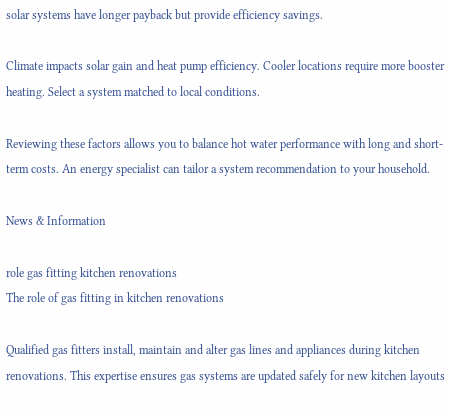solar systems have longer payback but provide efficiency savings.

Climate impacts solar gain and heat pump efficiency. Cooler locations require more booster heating. Select a system matched to local conditions.

Reviewing these factors allows you to balance hot water performance with long and short-term costs. An energy specialist can tailor a system recommendation to your household.

News & Information

role gas fitting kitchen renovations
The role of gas fitting in kitchen renovations

Qualified gas fitters install, maintain and alter gas lines and appliances during kitchen renovations. This expertise ensures gas systems are updated safely for new kitchen layouts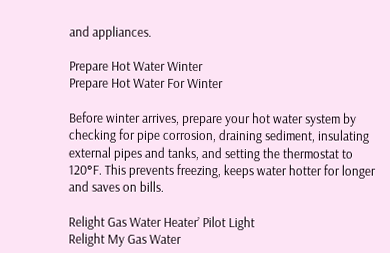and appliances.

Prepare Hot Water Winter
Prepare Hot Water For Winter

Before winter arrives, prepare your hot water system by checking for pipe corrosion, draining sediment, insulating external pipes and tanks, and setting the thermostat to 120°F. This prevents freezing, keeps water hotter for longer and saves on bills.

Relight Gas Water Heater’ Pilot Light
Relight My Gas Water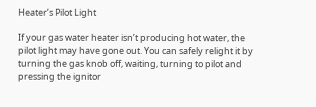Heater’s Pilot Light

If your gas water heater isn’t producing hot water, the pilot light may have gone out. You can safely relight it by turning the gas knob off, waiting, turning to pilot and pressing the ignitor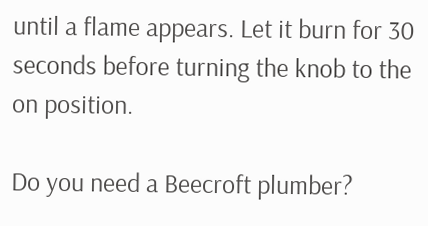until a flame appears. Let it burn for 30 seconds before turning the knob to the on position.

Do you need a Beecroft plumber?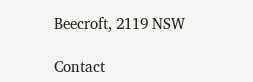Beecroft, 2119 NSW

Contact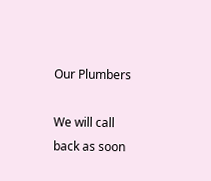Our Plumbers

We will call back as soon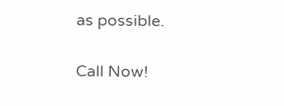as possible.

Call Now!